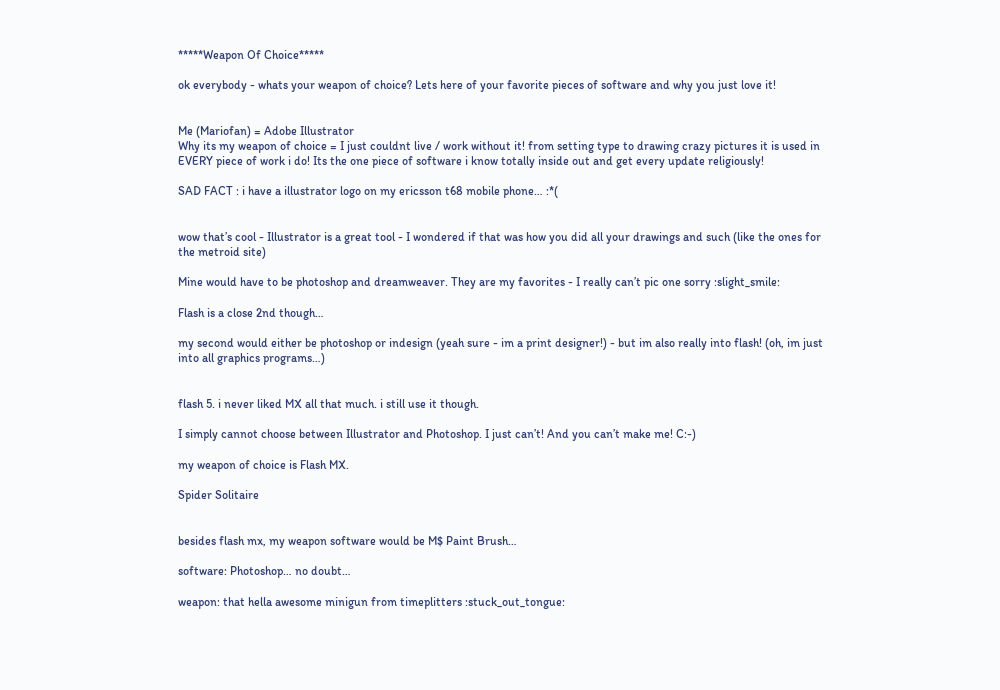*****Weapon Of Choice*****

ok everybody - whats your weapon of choice? Lets here of your favorite pieces of software and why you just love it!


Me (Mariofan) = Adobe Illustrator
Why its my weapon of choice = I just couldnt live / work without it! from setting type to drawing crazy pictures it is used in EVERY piece of work i do! Its the one piece of software i know totally inside out and get every update religiously!

SAD FACT : i have a illustrator logo on my ericsson t68 mobile phone… :*(


wow that’s cool - Illustrator is a great tool - I wondered if that was how you did all your drawings and such (like the ones for the metroid site)

Mine would have to be photoshop and dreamweaver. They are my favorites - I really can’t pic one sorry :slight_smile:

Flash is a close 2nd though…

my second would either be photoshop or indesign (yeah sure - im a print designer!) - but im also really into flash! (oh, im just into all graphics programs…)


flash 5. i never liked MX all that much. i still use it though.

I simply cannot choose between Illustrator and Photoshop. I just can’t! And you can’t make me! C:-)

my weapon of choice is Flash MX.

Spider Solitaire


besides flash mx, my weapon software would be M$ Paint Brush…

software: Photoshop… no doubt…

weapon: that hella awesome minigun from timeplitters :stuck_out_tongue: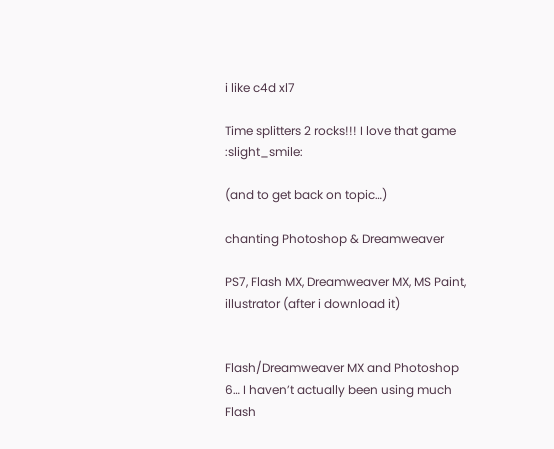i like c4d xl7

Time splitters 2 rocks!!! I love that game :slight_smile:

(and to get back on topic…)

chanting Photoshop & Dreamweaver

PS7, Flash MX, Dreamweaver MX, MS Paint, illustrator (after i download it)


Flash/Dreamweaver MX and Photoshop 6… I haven’t actually been using much Flash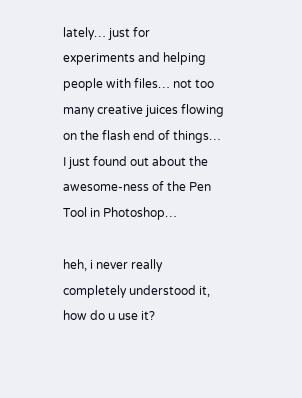lately… just for experiments and helping people with files… not too many creative juices flowing on the flash end of things… I just found out about the awesome-ness of the Pen Tool in Photoshop…

heh, i never really completely understood it, how do u use it?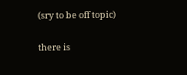(sry to be off topic)

there is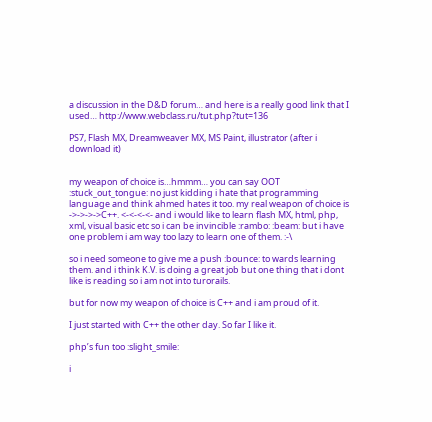a discussion in the D&D forum… and here is a really good link that I used… http://www.webclass.ru/tut.php?tut=136

PS7, Flash MX, Dreamweaver MX, MS Paint, illustrator (after i download it)


my weapon of choice is…hmmm… you can say OOT :stuck_out_tongue: no just kidding i hate that programming language and think ahmed hates it too. my real weapon of choice is ->->->->C++. <-<-<-<- and i would like to learn flash MX, html, php, xml, visual basic etc so i can be invincible :rambo: :beam: but i have one problem i am way too lazy to learn one of them. :-\

so i need someone to give me a push :bounce: to wards learning them. and i think K.V. is doing a great job but one thing that i dont like is reading so i am not into turorails.

but for now my weapon of choice is C++ and i am proud of it.

I just started with C++ the other day. So far I like it.

php’s fun too :slight_smile:

i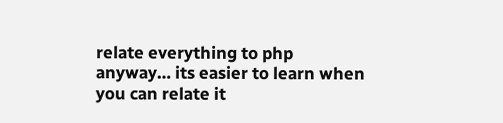relate everything to php anyway… its easier to learn when you can relate it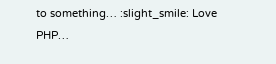to something… :slight_smile: Love PHP…